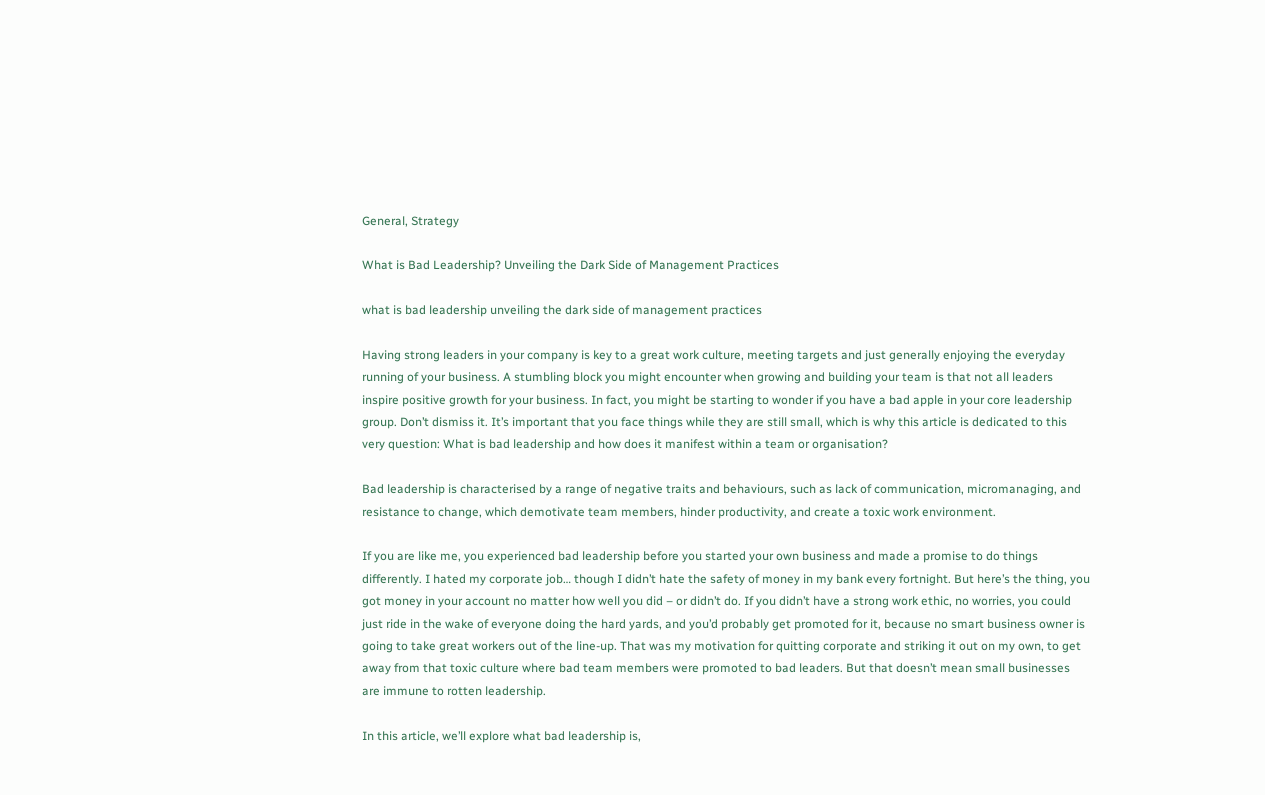General, Strategy

What is Bad Leadership? Unveiling the Dark Side of Management Practices

what is bad leadership unveiling the dark side of management practices

Having strong leaders in your company is key to a great work culture, meeting targets and just generally enjoying the everyday running of your business. A stumbling block you might encounter when growing and building your team is that not all leaders inspire positive growth for your business. In fact, you might be starting to wonder if you have a bad apple in your core leadership group. Don’t dismiss it. It’s important that you face things while they are still small, which is why this article is dedicated to this very question: What is bad leadership and how does it manifest within a team or organisation?

Bad leadership is characterised by a range of negative traits and behaviours, such as lack of communication, micromanaging, and resistance to change, which demotivate team members, hinder productivity, and create a toxic work environment.

If you are like me, you experienced bad leadership before you started your own business and made a promise to do things differently. I hated my corporate job… though I didn’t hate the safety of money in my bank every fortnight. But here’s the thing, you got money in your account no matter how well you did – or didn’t do. If you didn’t have a strong work ethic, no worries, you could just ride in the wake of everyone doing the hard yards, and you’d probably get promoted for it, because no smart business owner is going to take great workers out of the line-up. That was my motivation for quitting corporate and striking it out on my own, to get away from that toxic culture where bad team members were promoted to bad leaders. But that doesn’t mean small businesses are immune to rotten leadership.

In this article, we’ll explore what bad leadership is,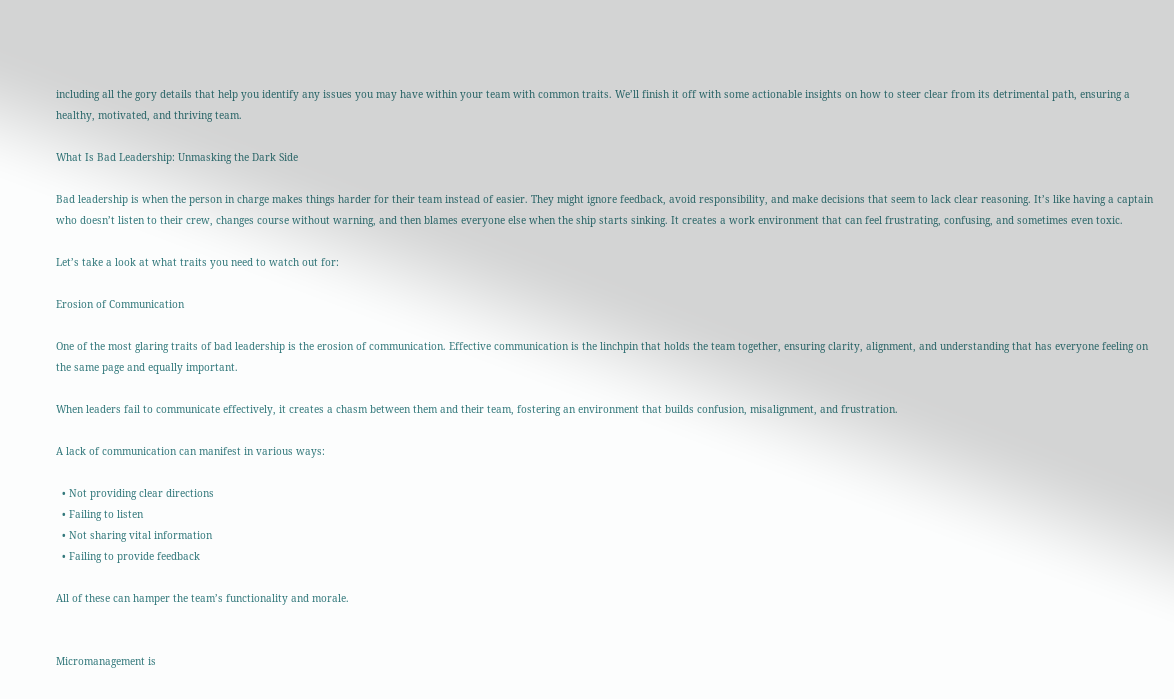including all the gory details that help you identify any issues you may have within your team with common traits. We’ll finish it off with some actionable insights on how to steer clear from its detrimental path, ensuring a healthy, motivated, and thriving team.

What Is Bad Leadership: Unmasking the Dark Side

Bad leadership is when the person in charge makes things harder for their team instead of easier. They might ignore feedback, avoid responsibility, and make decisions that seem to lack clear reasoning. It’s like having a captain who doesn’t listen to their crew, changes course without warning, and then blames everyone else when the ship starts sinking. It creates a work environment that can feel frustrating, confusing, and sometimes even toxic.

Let’s take a look at what traits you need to watch out for:

Erosion of Communication

One of the most glaring traits of bad leadership is the erosion of communication. Effective communication is the linchpin that holds the team together, ensuring clarity, alignment, and understanding that has everyone feeling on the same page and equally important.

When leaders fail to communicate effectively, it creates a chasm between them and their team, fostering an environment that builds confusion, misalignment, and frustration.

A lack of communication can manifest in various ways:

  • Not providing clear directions
  • Failing to listen
  • Not sharing vital information
  • Failing to provide feedback

All of these can hamper the team’s functionality and morale.


Micromanagement is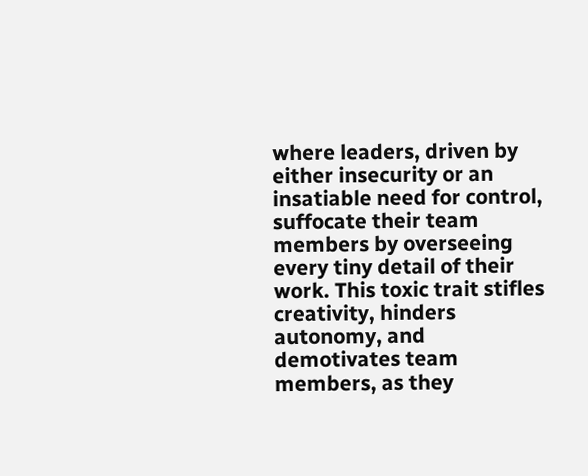where leaders, driven by either insecurity or an insatiable need for control, suffocate their team members by overseeing every tiny detail of their work. This toxic trait stifles creativity, hinders autonomy, and demotivates team members, as they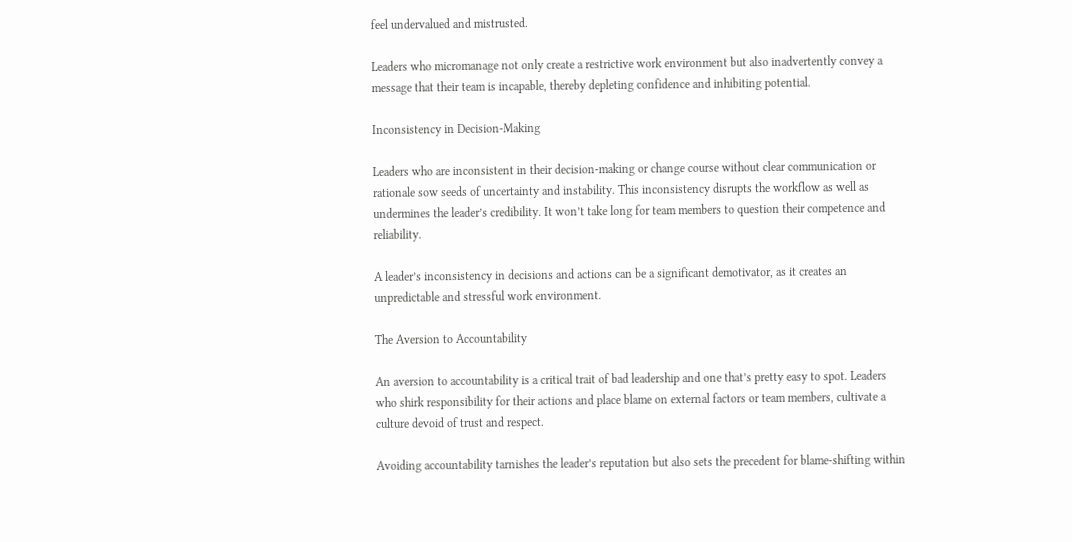feel undervalued and mistrusted.

Leaders who micromanage not only create a restrictive work environment but also inadvertently convey a message that their team is incapable, thereby depleting confidence and inhibiting potential.

Inconsistency in Decision-Making

Leaders who are inconsistent in their decision-making or change course without clear communication or rationale sow seeds of uncertainty and instability. This inconsistency disrupts the workflow as well as undermines the leader’s credibility. It won’t take long for team members to question their competence and reliability.

A leader’s inconsistency in decisions and actions can be a significant demotivator, as it creates an unpredictable and stressful work environment.

The Aversion to Accountability

An aversion to accountability is a critical trait of bad leadership and one that’s pretty easy to spot. Leaders who shirk responsibility for their actions and place blame on external factors or team members, cultivate a culture devoid of trust and respect.

Avoiding accountability tarnishes the leader’s reputation but also sets the precedent for blame-shifting within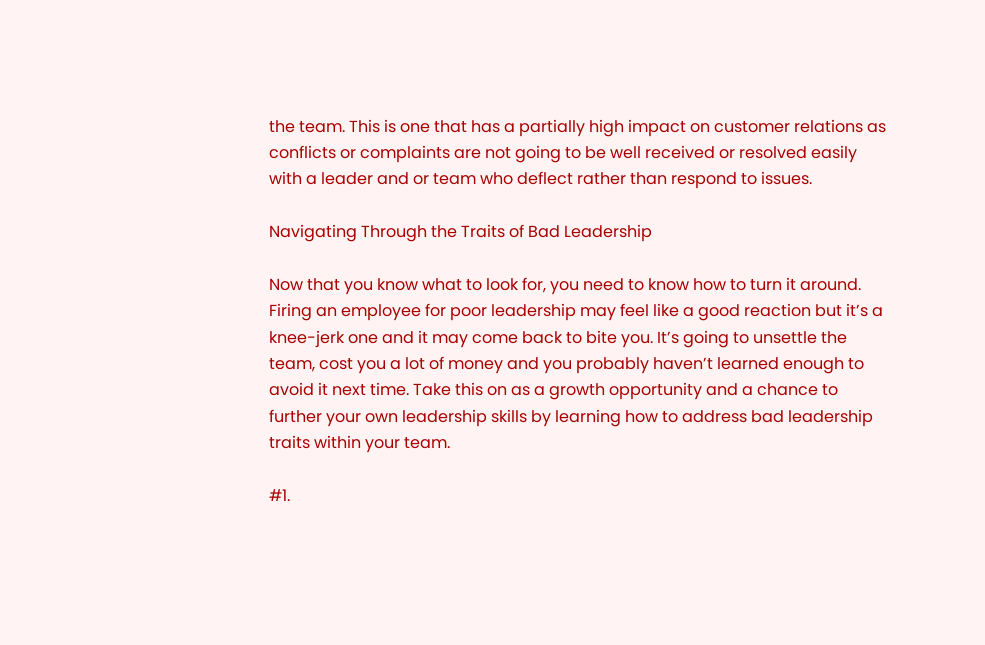the team. This is one that has a partially high impact on customer relations as conflicts or complaints are not going to be well received or resolved easily with a leader and or team who deflect rather than respond to issues.

Navigating Through the Traits of Bad Leadership

Now that you know what to look for, you need to know how to turn it around. Firing an employee for poor leadership may feel like a good reaction but it’s a knee-jerk one and it may come back to bite you. It’s going to unsettle the team, cost you a lot of money and you probably haven’t learned enough to avoid it next time. Take this on as a growth opportunity and a chance to further your own leadership skills by learning how to address bad leadership traits within your team.

#1.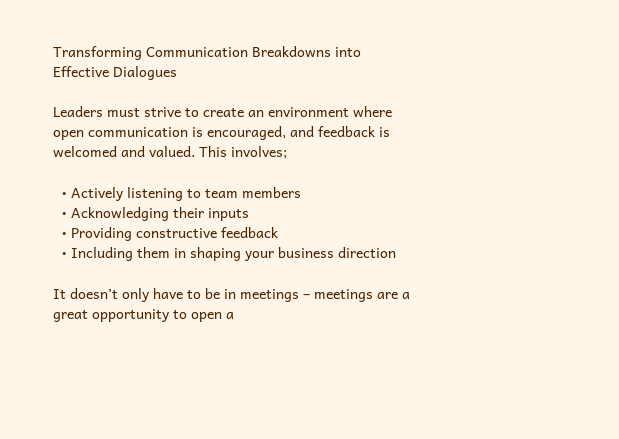Transforming Communication Breakdowns into Effective Dialogues

Leaders must strive to create an environment where open communication is encouraged, and feedback is welcomed and valued. This involves;

  • Actively listening to team members
  • Acknowledging their inputs
  • Providing constructive feedback
  • Including them in shaping your business direction

It doesn’t only have to be in meetings – meetings are a great opportunity to open a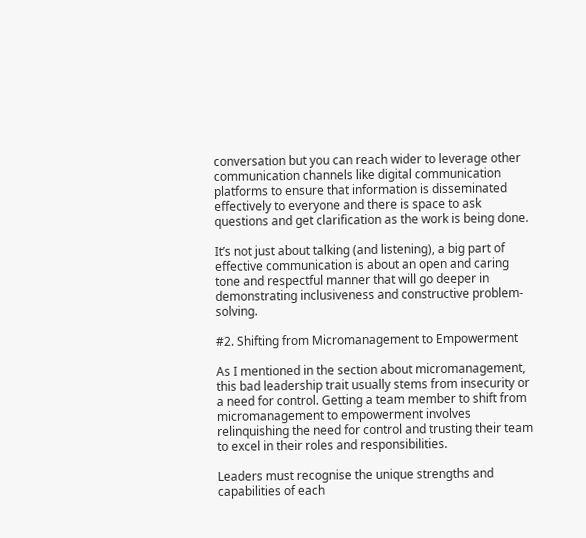conversation but you can reach wider to leverage other communication channels like digital communication platforms to ensure that information is disseminated effectively to everyone and there is space to ask questions and get clarification as the work is being done.

It’s not just about talking (and listening), a big part of effective communication is about an open and caring tone and respectful manner that will go deeper in demonstrating inclusiveness and constructive problem-solving.

#2. Shifting from Micromanagement to Empowerment

As I mentioned in the section about micromanagement, this bad leadership trait usually stems from insecurity or a need for control. Getting a team member to shift from micromanagement to empowerment involves relinquishing the need for control and trusting their team to excel in their roles and responsibilities.

Leaders must recognise the unique strengths and capabilities of each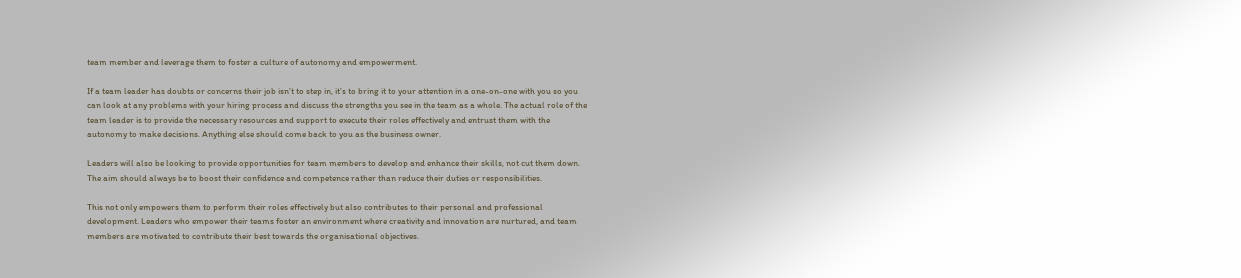team member and leverage them to foster a culture of autonomy and empowerment.

If a team leader has doubts or concerns their job isn’t to step in, it’s to bring it to your attention in a one-on-one with you so you can look at any problems with your hiring process and discuss the strengths you see in the team as a whole. The actual role of the team leader is to provide the necessary resources and support to execute their roles effectively and entrust them with the autonomy to make decisions. Anything else should come back to you as the business owner.

Leaders will also be looking to provide opportunities for team members to develop and enhance their skills, not cut them down. The aim should always be to boost their confidence and competence rather than reduce their duties or responsibilities.

This not only empowers them to perform their roles effectively but also contributes to their personal and professional development. Leaders who empower their teams foster an environment where creativity and innovation are nurtured, and team members are motivated to contribute their best towards the organisational objectives.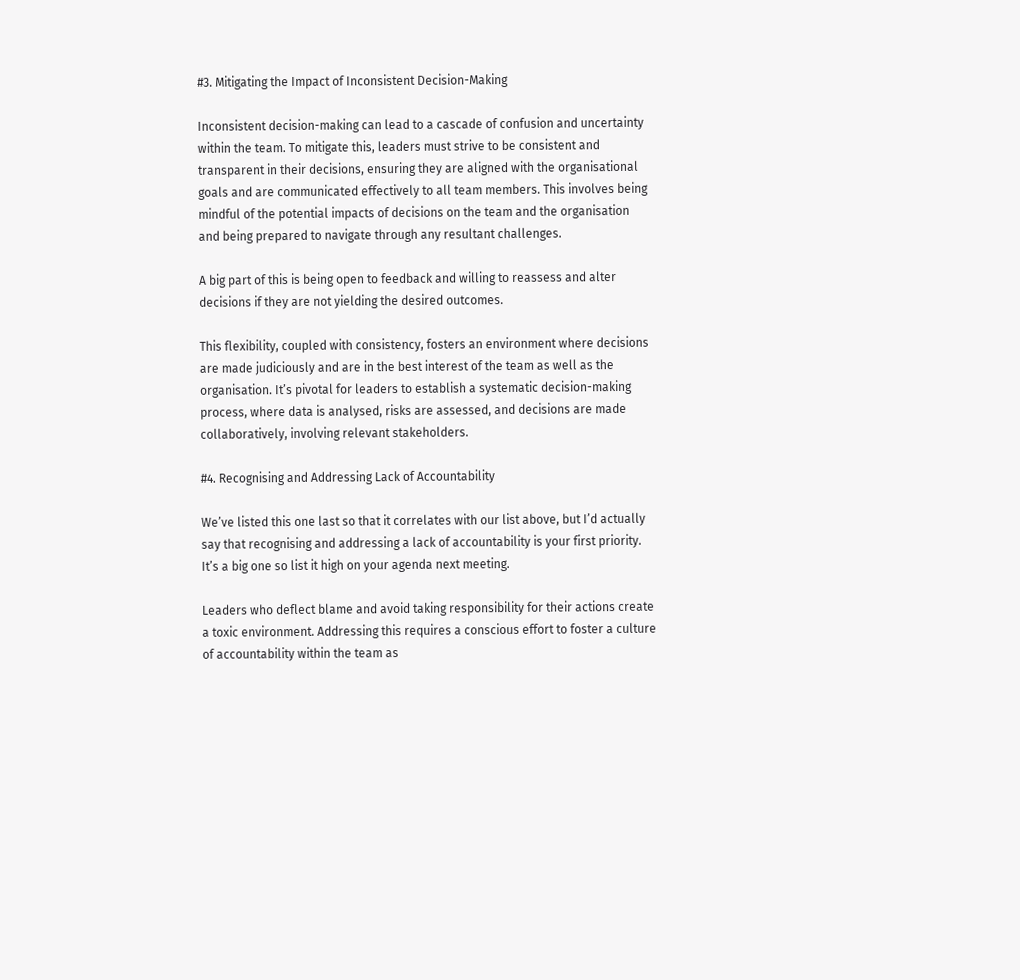#3. Mitigating the Impact of Inconsistent Decision-Making

Inconsistent decision-making can lead to a cascade of confusion and uncertainty within the team. To mitigate this, leaders must strive to be consistent and transparent in their decisions, ensuring they are aligned with the organisational goals and are communicated effectively to all team members. This involves being mindful of the potential impacts of decisions on the team and the organisation and being prepared to navigate through any resultant challenges.

A big part of this is being open to feedback and willing to reassess and alter decisions if they are not yielding the desired outcomes.

This flexibility, coupled with consistency, fosters an environment where decisions are made judiciously and are in the best interest of the team as well as the organisation. It’s pivotal for leaders to establish a systematic decision-making process, where data is analysed, risks are assessed, and decisions are made collaboratively, involving relevant stakeholders.

#4. Recognising and Addressing Lack of Accountability

We’ve listed this one last so that it correlates with our list above, but I’d actually say that recognising and addressing a lack of accountability is your first priority. It’s a big one so list it high on your agenda next meeting.

Leaders who deflect blame and avoid taking responsibility for their actions create a toxic environment. Addressing this requires a conscious effort to foster a culture of accountability within the team as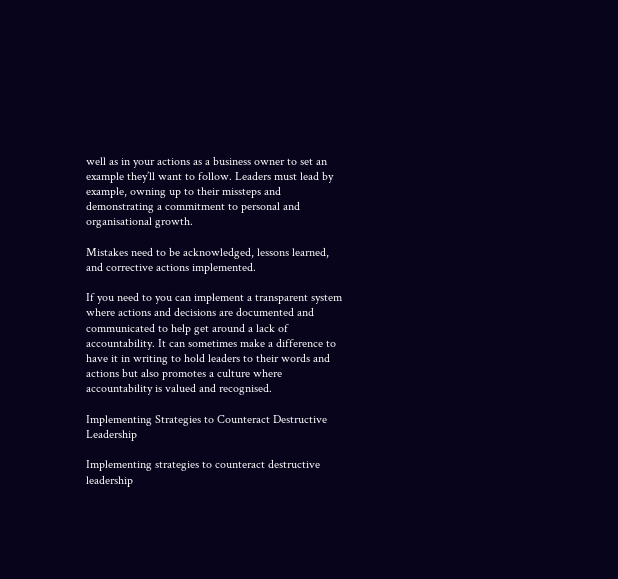well as in your actions as a business owner to set an example they’ll want to follow. Leaders must lead by example, owning up to their missteps and demonstrating a commitment to personal and organisational growth.

Mistakes need to be acknowledged, lessons learned, and corrective actions implemented.

If you need to you can implement a transparent system where actions and decisions are documented and communicated to help get around a lack of accountability. It can sometimes make a difference to have it in writing to hold leaders to their words and actions but also promotes a culture where accountability is valued and recognised.

Implementing Strategies to Counteract Destructive Leadership

Implementing strategies to counteract destructive leadership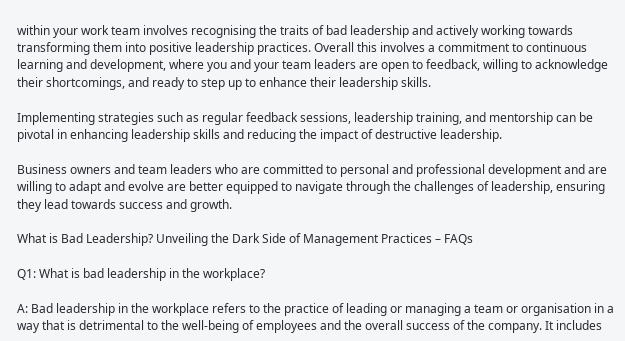within your work team involves recognising the traits of bad leadership and actively working towards transforming them into positive leadership practices. Overall this involves a commitment to continuous learning and development, where you and your team leaders are open to feedback, willing to acknowledge their shortcomings, and ready to step up to enhance their leadership skills.

Implementing strategies such as regular feedback sessions, leadership training, and mentorship can be pivotal in enhancing leadership skills and reducing the impact of destructive leadership.

Business owners and team leaders who are committed to personal and professional development and are willing to adapt and evolve are better equipped to navigate through the challenges of leadership, ensuring they lead towards success and growth.

What is Bad Leadership? Unveiling the Dark Side of Management Practices – FAQs

Q1: What is bad leadership in the workplace?

A: Bad leadership in the workplace refers to the practice of leading or managing a team or organisation in a way that is detrimental to the well-being of employees and the overall success of the company. It includes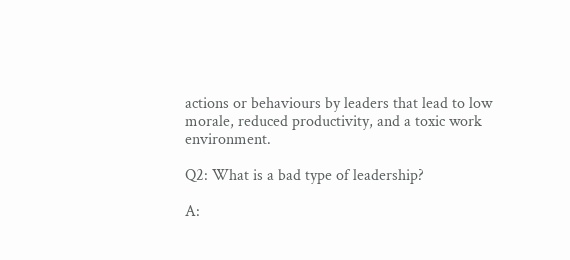actions or behaviours by leaders that lead to low morale, reduced productivity, and a toxic work environment.

Q2: What is a bad type of leadership?

A: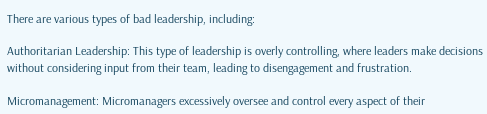There are various types of bad leadership, including:

Authoritarian Leadership: This type of leadership is overly controlling, where leaders make decisions without considering input from their team, leading to disengagement and frustration.

Micromanagement: Micromanagers excessively oversee and control every aspect of their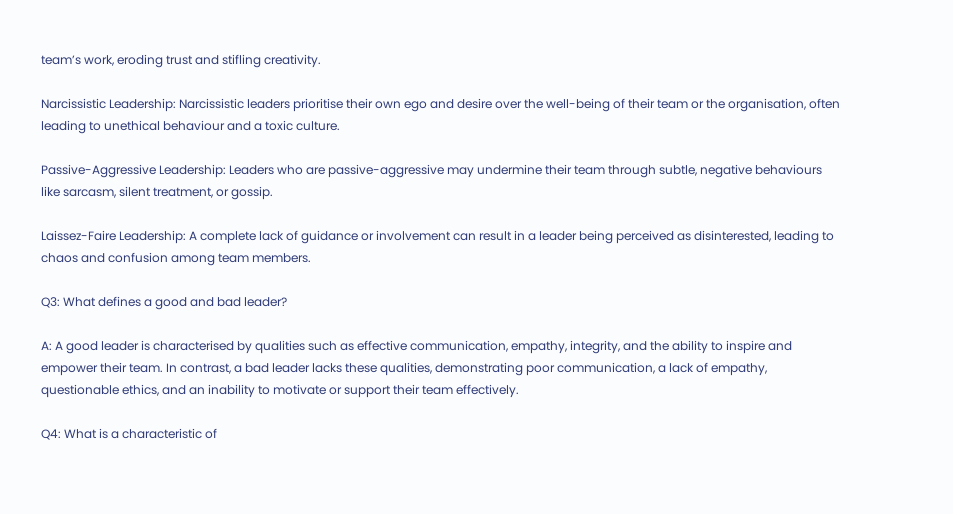team’s work, eroding trust and stifling creativity.

Narcissistic Leadership: Narcissistic leaders prioritise their own ego and desire over the well-being of their team or the organisation, often leading to unethical behaviour and a toxic culture.

Passive-Aggressive Leadership: Leaders who are passive-aggressive may undermine their team through subtle, negative behaviours like sarcasm, silent treatment, or gossip.

Laissez-Faire Leadership: A complete lack of guidance or involvement can result in a leader being perceived as disinterested, leading to chaos and confusion among team members.

Q3: What defines a good and bad leader?

A: A good leader is characterised by qualities such as effective communication, empathy, integrity, and the ability to inspire and empower their team. In contrast, a bad leader lacks these qualities, demonstrating poor communication, a lack of empathy, questionable ethics, and an inability to motivate or support their team effectively.

Q4: What is a characteristic of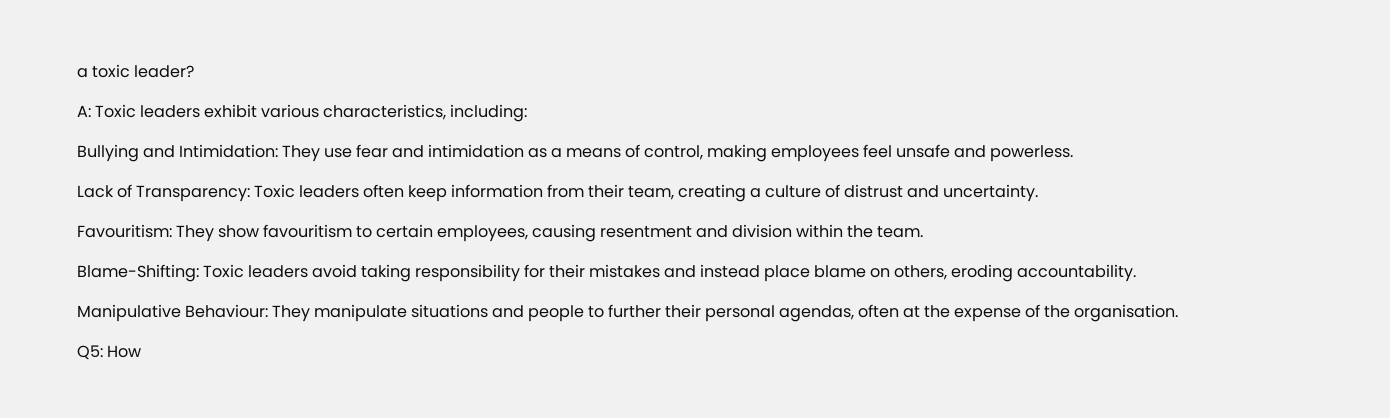a toxic leader?

A: Toxic leaders exhibit various characteristics, including:

Bullying and Intimidation: They use fear and intimidation as a means of control, making employees feel unsafe and powerless.

Lack of Transparency: Toxic leaders often keep information from their team, creating a culture of distrust and uncertainty.

Favouritism: They show favouritism to certain employees, causing resentment and division within the team.

Blame-Shifting: Toxic leaders avoid taking responsibility for their mistakes and instead place blame on others, eroding accountability.

Manipulative Behaviour: They manipulate situations and people to further their personal agendas, often at the expense of the organisation.

Q5: How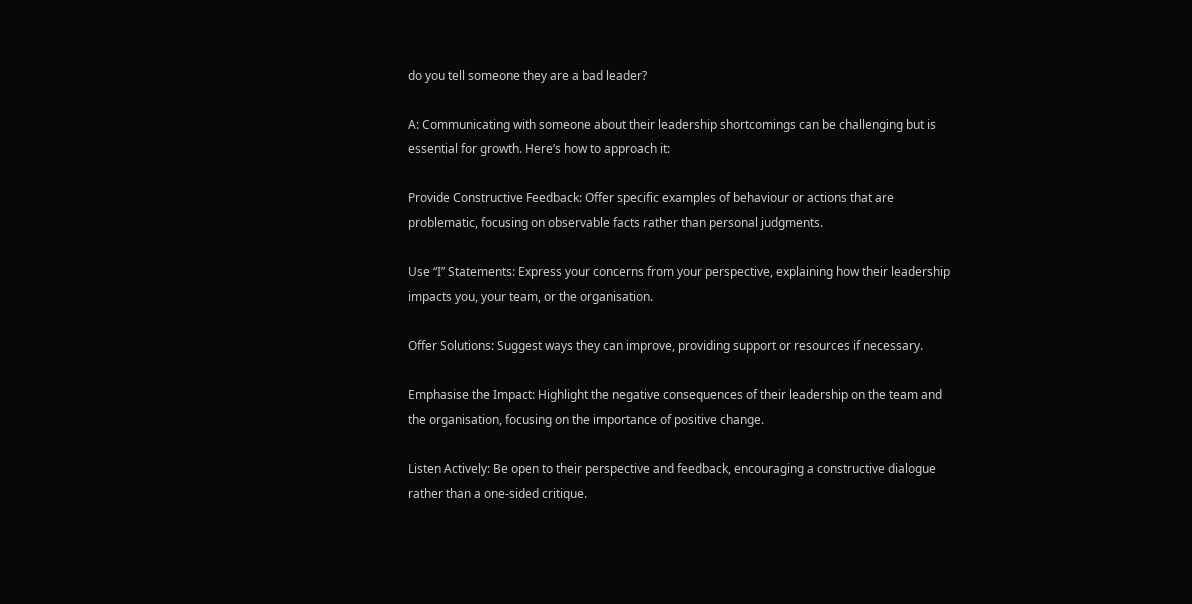do you tell someone they are a bad leader?

A: Communicating with someone about their leadership shortcomings can be challenging but is essential for growth. Here’s how to approach it:

Provide Constructive Feedback: Offer specific examples of behaviour or actions that are problematic, focusing on observable facts rather than personal judgments.

Use “I” Statements: Express your concerns from your perspective, explaining how their leadership impacts you, your team, or the organisation.

Offer Solutions: Suggest ways they can improve, providing support or resources if necessary.

Emphasise the Impact: Highlight the negative consequences of their leadership on the team and the organisation, focusing on the importance of positive change.

Listen Actively: Be open to their perspective and feedback, encouraging a constructive dialogue rather than a one-sided critique.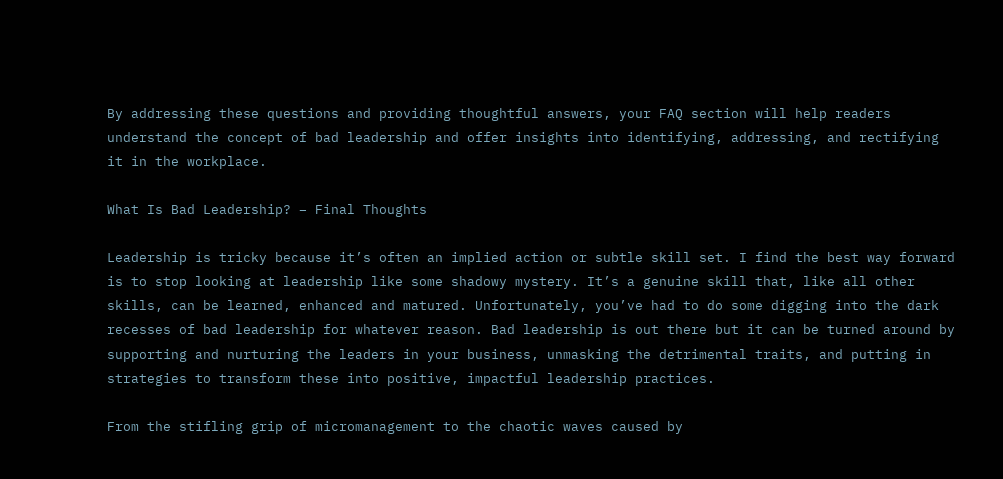By addressing these questions and providing thoughtful answers, your FAQ section will help readers understand the concept of bad leadership and offer insights into identifying, addressing, and rectifying it in the workplace.

What Is Bad Leadership? – Final Thoughts

Leadership is tricky because it’s often an implied action or subtle skill set. I find the best way forward is to stop looking at leadership like some shadowy mystery. It’s a genuine skill that, like all other skills, can be learned, enhanced and matured. Unfortunately, you’ve had to do some digging into the dark recesses of bad leadership for whatever reason. Bad leadership is out there but it can be turned around by supporting and nurturing the leaders in your business, unmasking the detrimental traits, and putting in strategies to transform these into positive, impactful leadership practices.

From the stifling grip of micromanagement to the chaotic waves caused by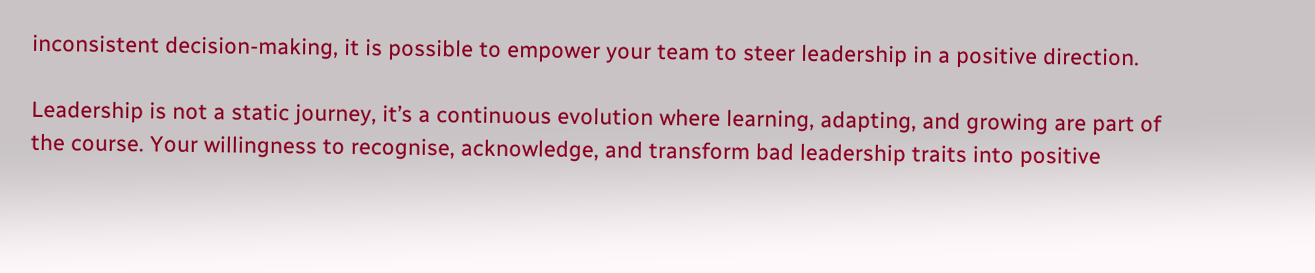inconsistent decision-making, it is possible to empower your team to steer leadership in a positive direction.

Leadership is not a static journey, it’s a continuous evolution where learning, adapting, and growing are part of the course. Your willingness to recognise, acknowledge, and transform bad leadership traits into positive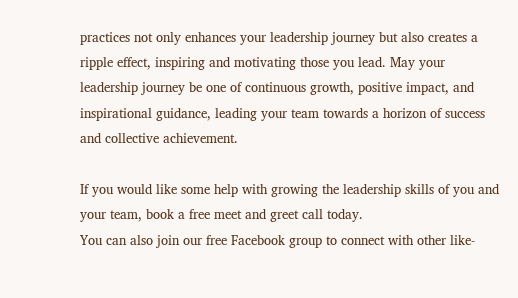practices not only enhances your leadership journey but also creates a ripple effect, inspiring and motivating those you lead. May your leadership journey be one of continuous growth, positive impact, and inspirational guidance, leading your team towards a horizon of success and collective achievement.

If you would like some help with growing the leadership skills of you and your team, book a free meet and greet call today.
You can also join our free Facebook group to connect with other like-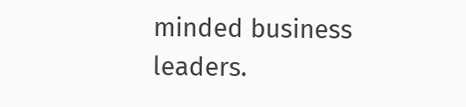minded business leaders.